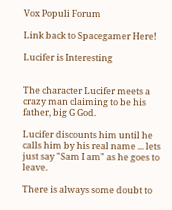Vox Populi Forum

Link back to Spacegamer Here!

Lucifer is Interesting


The character Lucifer meets a crazy man claiming to be his father, big G God.

Lucifer discounts him until he calls him by his real name ... lets just say "Sam I am" as he goes to leave.

There is always some doubt to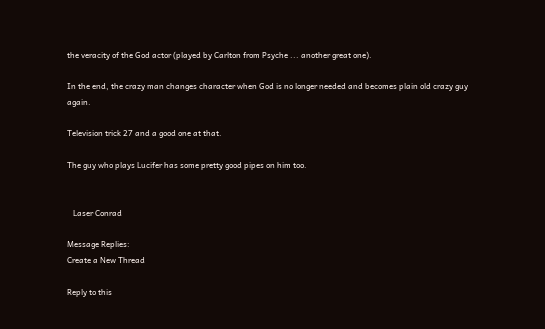the veracity of the God actor (played by Carlton from Psyche ... another great one).

In the end, the crazy man changes character when God is no longer needed and becomes plain old crazy guy again.

Television trick 27 and a good one at that.

The guy who plays Lucifer has some pretty good pipes on him too.


   Laser Conrad

Message Replies:
Create a New Thread

Reply to this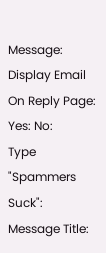Message:
Display Email On Reply Page:  Yes: No:
Type "Spammers Suck":
Message Title: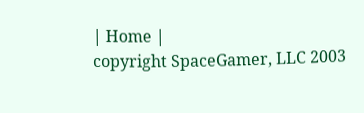| Home |
copyright SpaceGamer, LLC 2003